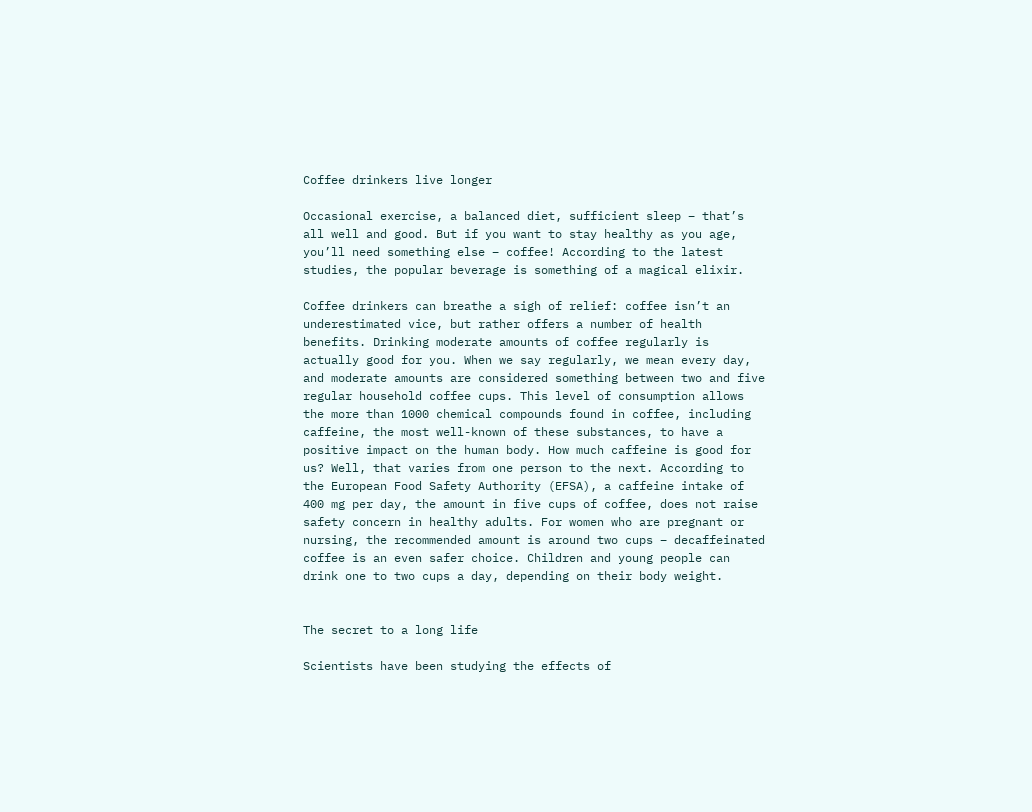Coffee drinkers live longer

Occasional exercise, a balanced diet, sufficient sleep – that’s all well and good. But if you want to stay healthy as you age, you’ll need something else – coffee! According to the latest studies, the popular beverage is something of a magical elixir.

Coffee drinkers can breathe a sigh of relief: coffee isn’t an underestimated vice, but rather offers a number of health benefits. Drinking moderate amounts of coffee regularly is actually good for you. When we say regularly, we mean every day, and moderate amounts are considered something between two and five regular household coffee cups. This level of consumption allows the more than 1000 chemical compounds found in coffee, including caffeine, the most well-known of these substances, to have a positive impact on the human body. How much caffeine is good for us? Well, that varies from one person to the next. According to the European Food Safety Authority (EFSA), a caffeine intake of 400 mg per day, the amount in five cups of coffee, does not raise safety concern in healthy adults. For women who are pregnant or nursing, the recommended amount is around two cups – decaffeinated coffee is an even safer choice. Children and young people can drink one to two cups a day, depending on their body weight.


The secret to a long life

Scientists have been studying the effects of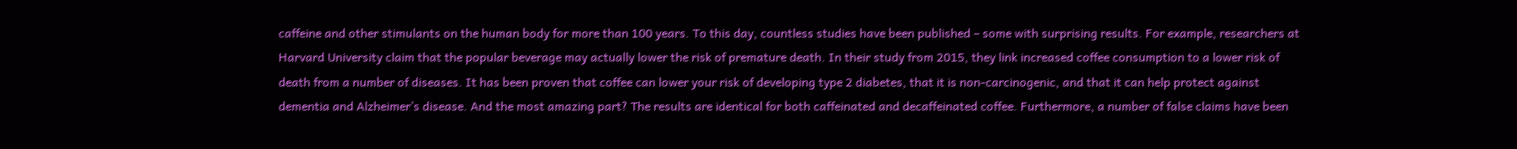caffeine and other stimulants on the human body for more than 100 years. To this day, countless studies have been published – some with surprising results. For example, researchers at Harvard University claim that the popular beverage may actually lower the risk of premature death. In their study from 2015, they link increased coffee consumption to a lower risk of death from a number of diseases. It has been proven that coffee can lower your risk of developing type 2 diabetes, that it is non-carcinogenic, and that it can help protect against dementia and Alzheimer’s disease. And the most amazing part? The results are identical for both caffeinated and decaffeinated coffee. Furthermore, a number of false claims have been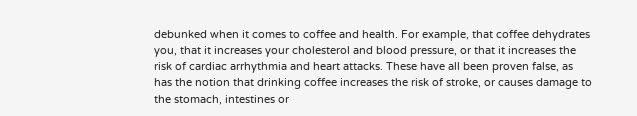debunked when it comes to coffee and health. For example, that coffee dehydrates you, that it increases your cholesterol and blood pressure, or that it increases the risk of cardiac arrhythmia and heart attacks. These have all been proven false, as has the notion that drinking coffee increases the risk of stroke, or causes damage to the stomach, intestines or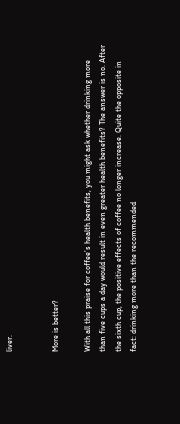liver.


More is better?

With all this praise for coffee’s health benefits, you might ask whether drinking more than five cups a day would result in even greater health benefits? The answer is no. After the sixth cup, the positive effects of coffee no longer increase. Quite the opposite in fact: drinking more than the recommended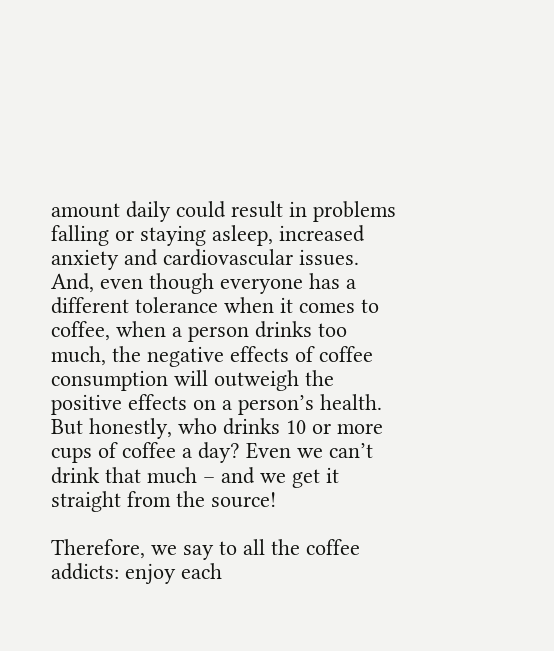amount daily could result in problems falling or staying asleep, increased anxiety and cardiovascular issues. And, even though everyone has a different tolerance when it comes to coffee, when a person drinks too much, the negative effects of coffee consumption will outweigh the positive effects on a person’s health. But honestly, who drinks 10 or more cups of coffee a day? Even we can’t drink that much – and we get it straight from the source!

Therefore, we say to all the coffee addicts: enjoy each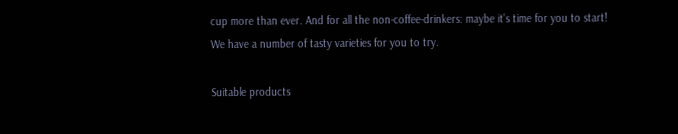cup more than ever. And for all the non-coffee-drinkers: maybe it’s time for you to start! We have a number of tasty varieties for you to try.

Suitable products